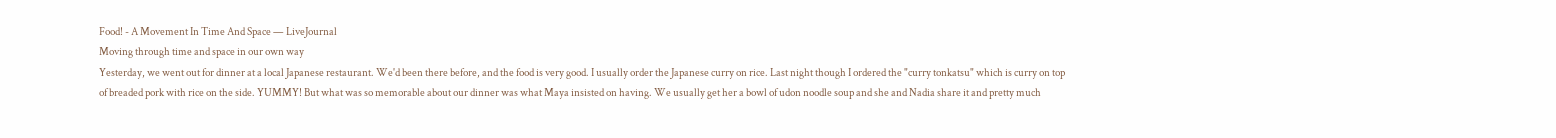Food! - A Movement In Time And Space — LiveJournal
Moving through time and space in our own way
Yesterday, we went out for dinner at a local Japanese restaurant. We'd been there before, and the food is very good. I usually order the Japanese curry on rice. Last night though I ordered the "curry tonkatsu" which is curry on top of breaded pork with rice on the side. YUMMY! But what was so memorable about our dinner was what Maya insisted on having. We usually get her a bowl of udon noodle soup and she and Nadia share it and pretty much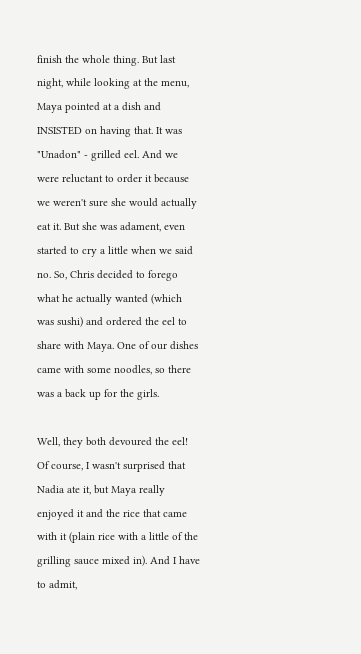finish the whole thing. But last night, while looking at the menu, Maya pointed at a dish and INSISTED on having that. It was "Unadon" - grilled eel. And we were reluctant to order it because we weren't sure she would actually eat it. But she was adament, even started to cry a little when we said no. So, Chris decided to forego what he actually wanted (which was sushi) and ordered the eel to share with Maya. One of our dishes came with some noodles, so there was a back up for the girls.

Well, they both devoured the eel! Of course, I wasn't surprised that Nadia ate it, but Maya really enjoyed it and the rice that came with it (plain rice with a little of the grilling sauce mixed in). And I have to admit,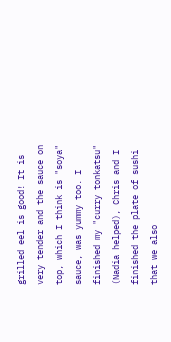grilled eel is good! It is very tender and the sauce on top, which I think is "soya" sauce, was yummy too. I finished my "curry tonkatsu" (Nadia helped), Chris and I finished the plate of sushi that we also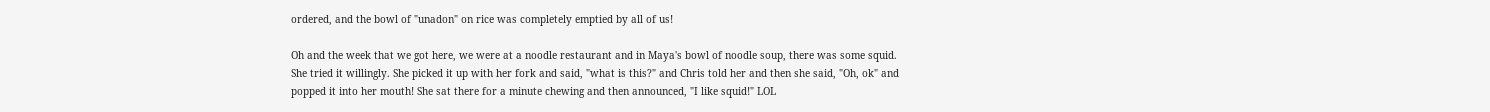ordered, and the bowl of "unadon" on rice was completely emptied by all of us!

Oh and the week that we got here, we were at a noodle restaurant and in Maya's bowl of noodle soup, there was some squid. She tried it willingly. She picked it up with her fork and said, "what is this?" and Chris told her and then she said, "Oh, ok" and popped it into her mouth! She sat there for a minute chewing and then announced, "I like squid!" LOL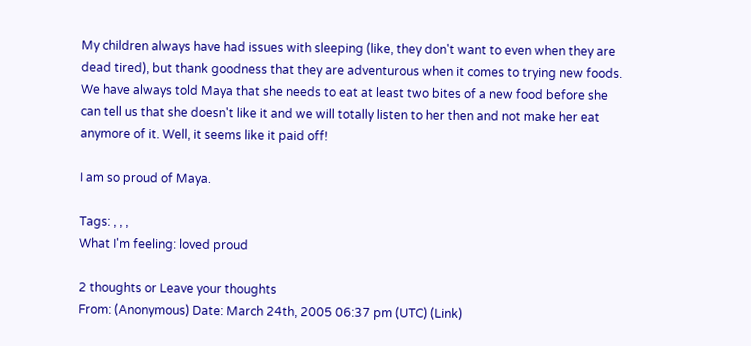My children always have had issues with sleeping (like, they don't want to even when they are dead tired), but thank goodness that they are adventurous when it comes to trying new foods. We have always told Maya that she needs to eat at least two bites of a new food before she can tell us that she doesn't like it and we will totally listen to her then and not make her eat anymore of it. Well, it seems like it paid off!

I am so proud of Maya.

Tags: , , ,
What I'm feeling: loved proud

2 thoughts or Leave your thoughts
From: (Anonymous) Date: March 24th, 2005 06:37 pm (UTC) (Link)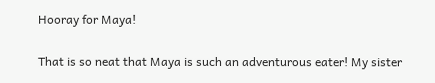Hooray for Maya!

That is so neat that Maya is such an adventurous eater! My sister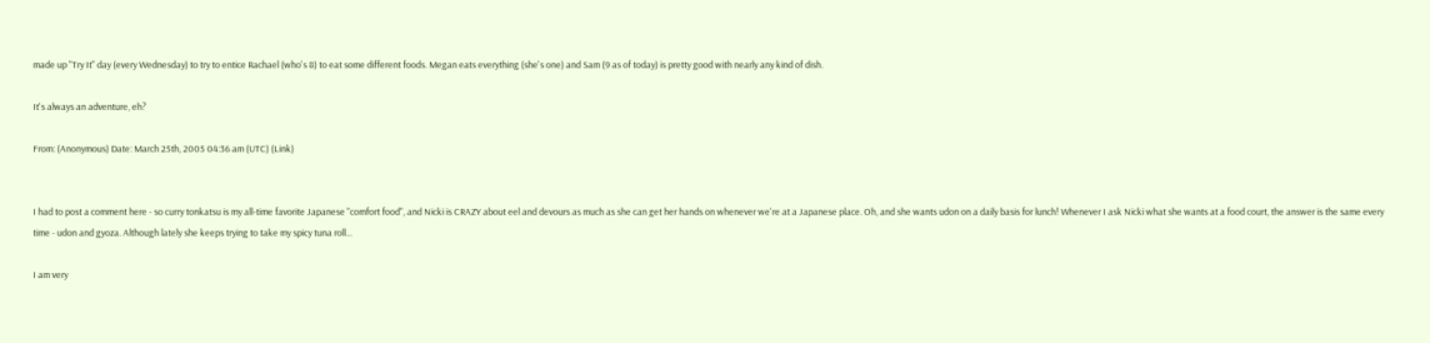made up "Try It" day (every Wednesday) to try to entice Rachael (who's 8) to eat some different foods. Megan eats everything (she's one) and Sam (9 as of today) is pretty good with nearly any kind of dish.

It's always an adventure, eh?

From: (Anonymous) Date: March 25th, 2005 04:36 am (UTC) (Link)


I had to post a comment here - so curry tonkatsu is my all-time favorite Japanese "comfort food", and Nicki is CRAZY about eel and devours as much as she can get her hands on whenever we're at a Japanese place. Oh, and she wants udon on a daily basis for lunch! Whenever I ask Nicki what she wants at a food court, the answer is the same every time - udon and gyoza. Although lately she keeps trying to take my spicy tuna roll...

I am very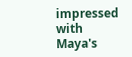impressed with Maya's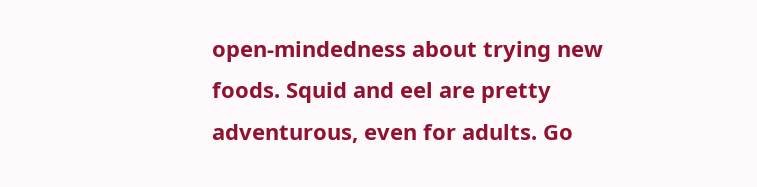open-mindedness about trying new foods. Squid and eel are pretty adventurous, even for adults. Go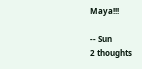Maya!!!

-- Sun
2 thoughts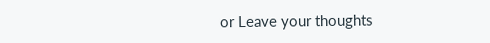or Leave your thoughts